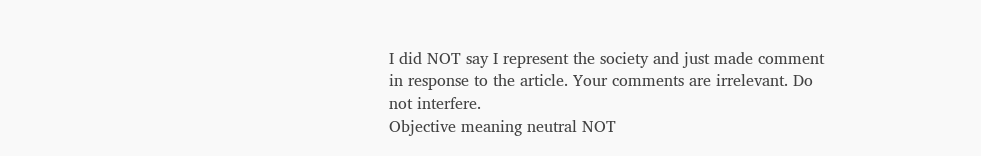I did NOT say I represent the society and just made comment in response to the article. Your comments are irrelevant. Do not interfere.
Objective meaning neutral NOT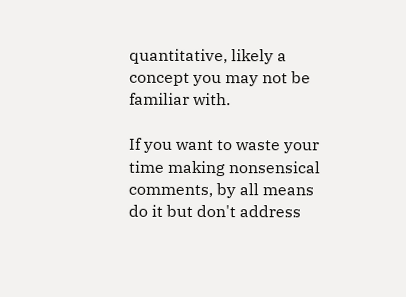quantitative, likely a concept you may not be familiar with.

If you want to waste your time making nonsensical comments, by all means do it but don't address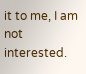it to me, I am not interested.